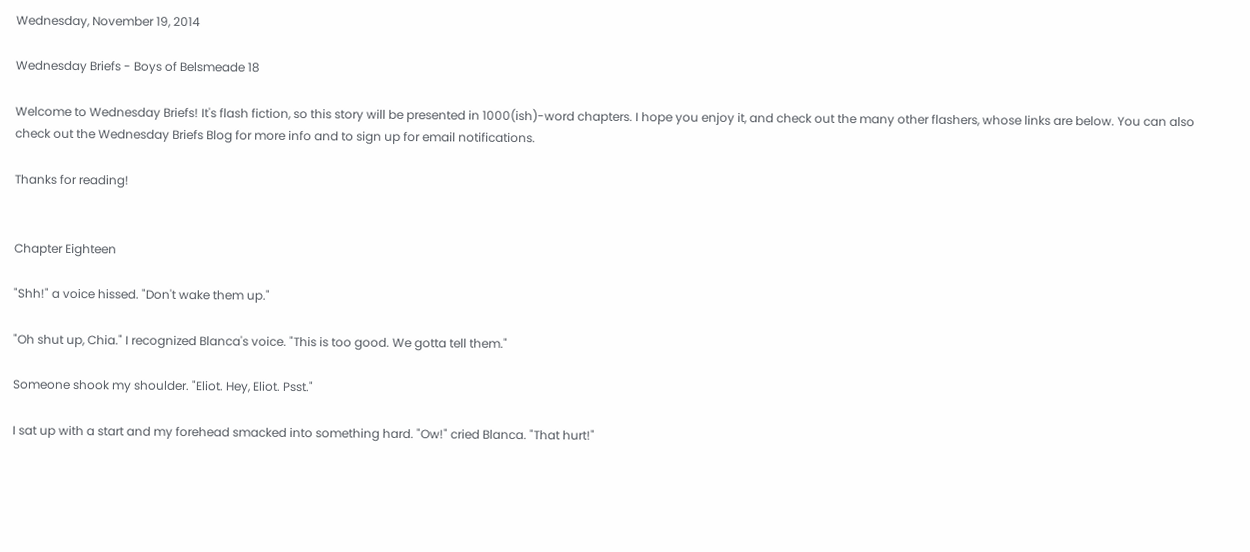Wednesday, November 19, 2014

Wednesday Briefs - Boys of Belsmeade 18

Welcome to Wednesday Briefs! It's flash fiction, so this story will be presented in 1000(ish)-word chapters. I hope you enjoy it, and check out the many other flashers, whose links are below. You can also check out the Wednesday Briefs Blog for more info and to sign up for email notifications.

Thanks for reading!


Chapter Eighteen

"Shh!" a voice hissed. "Don't wake them up."

"Oh shut up, Chia." I recognized Blanca's voice. "This is too good. We gotta tell them."

Someone shook my shoulder. "Eliot. Hey, Eliot. Psst."

I sat up with a start and my forehead smacked into something hard. "Ow!" cried Blanca. "That hurt!"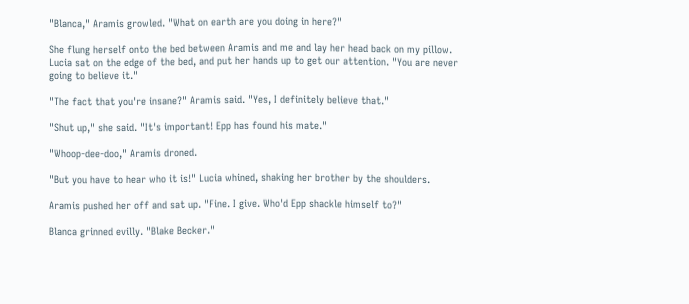"Blanca," Aramis growled. "What on earth are you doing in here?"

She flung herself onto the bed between Aramis and me and lay her head back on my pillow. Lucia sat on the edge of the bed, and put her hands up to get our attention. "You are never going to believe it."

"The fact that you're insane?" Aramis said. "Yes, I definitely believe that."

"Shut up," she said. "It's important! Epp has found his mate."

"Whoop-dee-doo," Aramis droned.

"But you have to hear who it is!" Lucia whined, shaking her brother by the shoulders.

Aramis pushed her off and sat up. "Fine. I give. Who'd Epp shackle himself to?"

Blanca grinned evilly. "Blake Becker."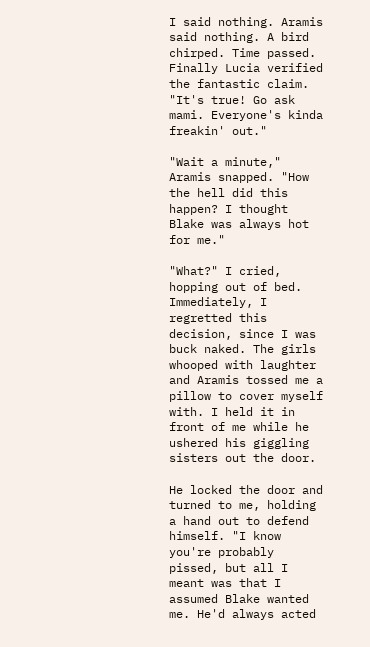I said nothing. Aramis said nothing. A bird chirped. Time passed. Finally Lucia verified the fantastic claim. "It's true! Go ask mami. Everyone's kinda freakin' out."

"Wait a minute," Aramis snapped. "How the hell did this happen? I thought Blake was always hot for me."

"What?" I cried, hopping out of bed. Immediately, I regretted this decision, since I was buck naked. The girls whooped with laughter and Aramis tossed me a pillow to cover myself with. I held it in front of me while he ushered his giggling sisters out the door.

He locked the door and turned to me, holding a hand out to defend himself. "I know you're probably pissed, but all I meant was that I assumed Blake wanted me. He'd always acted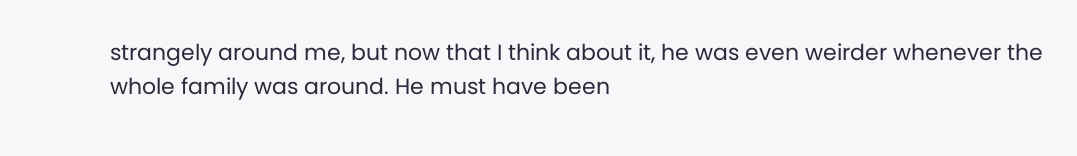strangely around me, but now that I think about it, he was even weirder whenever the whole family was around. He must have been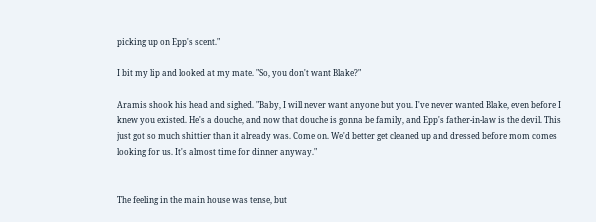picking up on Epp's scent."

I bit my lip and looked at my mate. "So, you don't want Blake?"

Aramis shook his head and sighed. "Baby, I will never want anyone but you. I've never wanted Blake, even before I knew you existed. He's a douche, and now that douche is gonna be family, and Epp's father-in-law is the devil. This just got so much shittier than it already was. Come on. We'd better get cleaned up and dressed before mom comes looking for us. It's almost time for dinner anyway."


The feeling in the main house was tense, but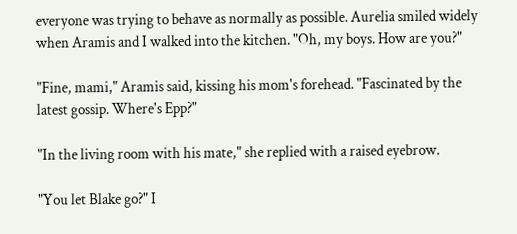everyone was trying to behave as normally as possible. Aurelia smiled widely when Aramis and I walked into the kitchen. "Oh, my boys. How are you?"

"Fine, mami," Aramis said, kissing his mom's forehead. "Fascinated by the latest gossip. Where's Epp?"

"In the living room with his mate," she replied with a raised eyebrow.

"You let Blake go?" I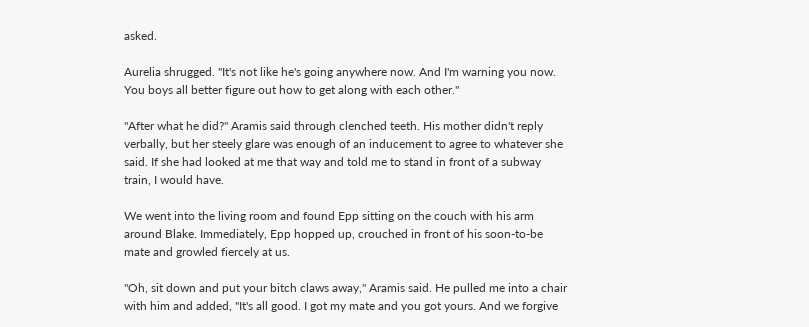asked.

Aurelia shrugged. "It's not like he's going anywhere now. And I'm warning you now. You boys all better figure out how to get along with each other."

"After what he did?" Aramis said through clenched teeth. His mother didn't reply verbally, but her steely glare was enough of an inducement to agree to whatever she said. If she had looked at me that way and told me to stand in front of a subway train, I would have.

We went into the living room and found Epp sitting on the couch with his arm around Blake. Immediately, Epp hopped up, crouched in front of his soon-to-be mate and growled fiercely at us.

"Oh, sit down and put your bitch claws away," Aramis said. He pulled me into a chair with him and added, "It's all good. I got my mate and you got yours. And we forgive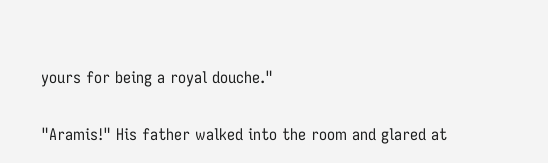yours for being a royal douche."

"Aramis!" His father walked into the room and glared at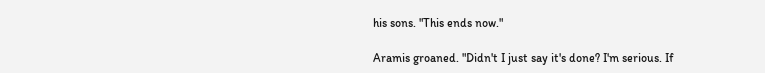his sons. "This ends now."

Aramis groaned. "Didn't I just say it's done? I'm serious. If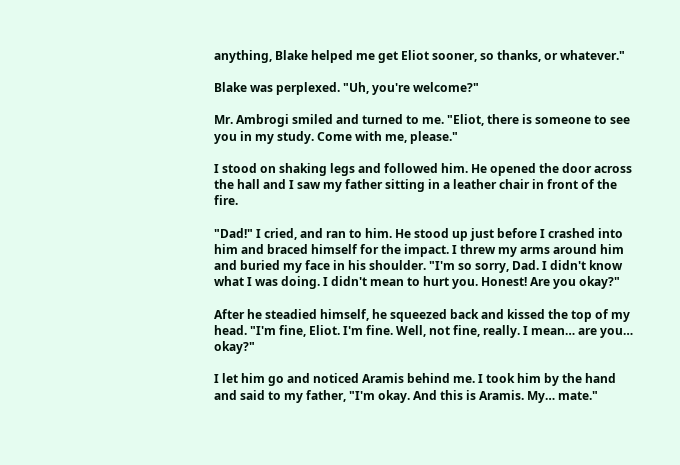anything, Blake helped me get Eliot sooner, so thanks, or whatever."

Blake was perplexed. "Uh, you're welcome?"

Mr. Ambrogi smiled and turned to me. "Eliot, there is someone to see you in my study. Come with me, please."

I stood on shaking legs and followed him. He opened the door across the hall and I saw my father sitting in a leather chair in front of the fire.

"Dad!" I cried, and ran to him. He stood up just before I crashed into him and braced himself for the impact. I threw my arms around him and buried my face in his shoulder. "I'm so sorry, Dad. I didn't know what I was doing. I didn't mean to hurt you. Honest! Are you okay?"

After he steadied himself, he squeezed back and kissed the top of my head. "I'm fine, Eliot. I'm fine. Well, not fine, really. I mean… are you… okay?"

I let him go and noticed Aramis behind me. I took him by the hand and said to my father, "I'm okay. And this is Aramis. My… mate."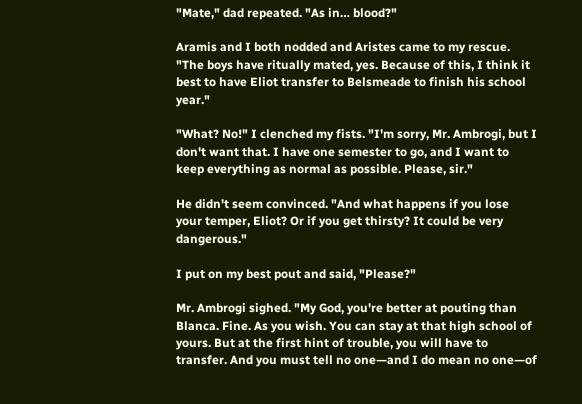"Mate," dad repeated. "As in… blood?"

Aramis and I both nodded and Aristes came to my rescue. "The boys have ritually mated, yes. Because of this, I think it best to have Eliot transfer to Belsmeade to finish his school year."

"What? No!" I clenched my fists. "I'm sorry, Mr. Ambrogi, but I don't want that. I have one semester to go, and I want to keep everything as normal as possible. Please, sir."

He didn't seem convinced. "And what happens if you lose your temper, Eliot? Or if you get thirsty? It could be very dangerous."

I put on my best pout and said, "Please?"

Mr. Ambrogi sighed. "My God, you're better at pouting than Blanca. Fine. As you wish. You can stay at that high school of yours. But at the first hint of trouble, you will have to transfer. And you must tell no one—and I do mean no one—of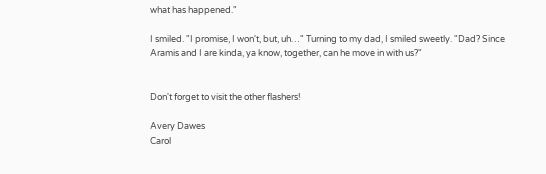what has happened."

I smiled. "I promise, I won't, but, uh…" Turning to my dad, I smiled sweetly. "Dad? Since Aramis and I are kinda, ya know, together, can he move in with us?"


Don't forget to visit the other flashers!

Avery Dawes
Carol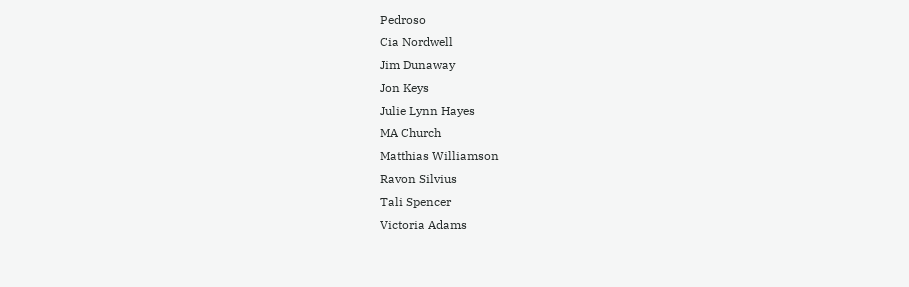Pedroso
Cia Nordwell
Jim Dunaway
Jon Keys
Julie Lynn Hayes
MA Church
Matthias Williamson
Ravon Silvius
Tali Spencer
Victoria Adams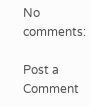No comments:

Post a Comment